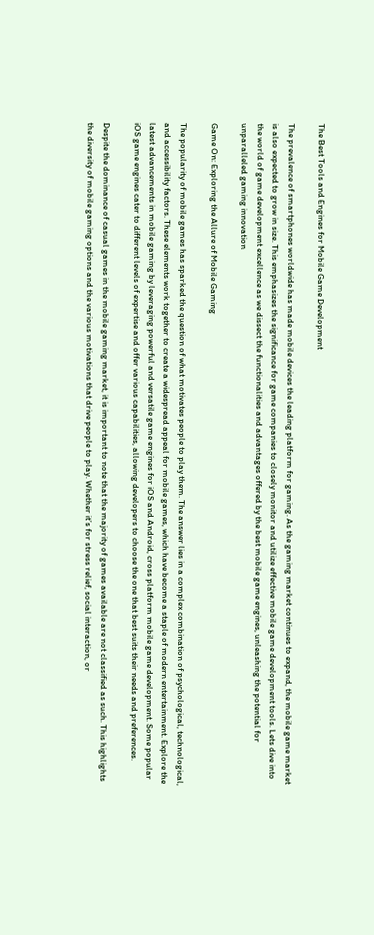The Best Tools and Engines for Mobile Game Development

The prevalence of smartphones worldwide has made mobile devices the leading platform for gaming. As the gaming market continues to expand, the mobile game market is also expected to grow in size. This emphasizes the significance for game companies to closely monitor and utilize effective mobile game development tools. Lets dive into the world of game development excellence as we dissect the functionalities and advantages offered by the best mobile game engines, unleashing the potential for unparalleled gaming innovation

Game On: Exploring the Allure of Mobile Gaming

The popularity of mobile games has sparked the question of what motivates people to play them. The answer lies in a complex combination of psychological, technological, and accessibility factors. These elements work together to create a widespread appeal for mobile games, which have become a staple of modern entertainment. Explore the latest advancements in mobile gaming by leveraging powerful and versatile game engines for iOS and Android, cross platform mobile game development. Some popular iOS game engines cater to different levels of expertise and offer various capabilities, allowing developers to choose the one that best suits their needs and preferences.

Despite the dominance of casual games in the mobile gaming market, it is important to note that the majority of games available are not classified as such. This highlights the diversity of mobile gaming options and the various motivations that drive people to play. Whether it’s for stress relief, social interaction, or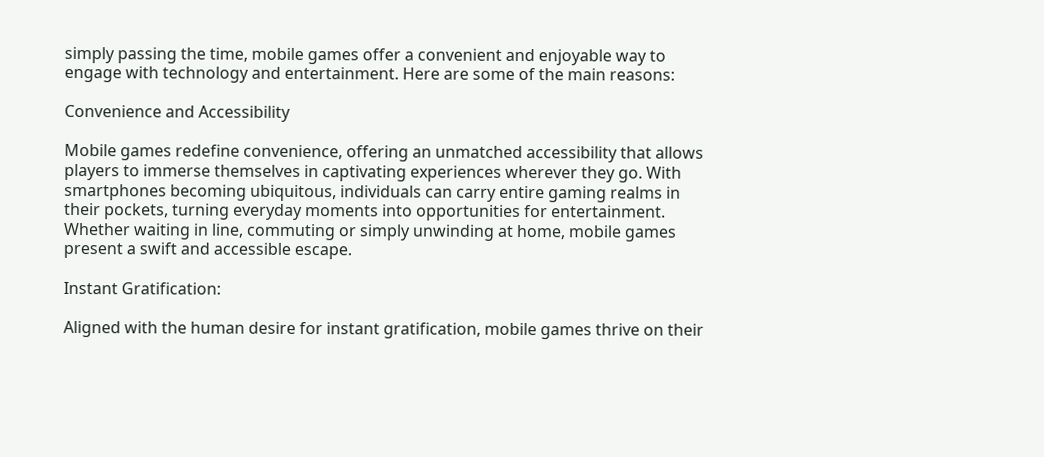simply passing the time, mobile games offer a convenient and enjoyable way to engage with technology and entertainment. Here are some of the main reasons:

Convenience and Accessibility

Mobile games redefine convenience, offering an unmatched accessibility that allows players to immerse themselves in captivating experiences wherever they go. With smartphones becoming ubiquitous, individuals can carry entire gaming realms in their pockets, turning everyday moments into opportunities for entertainment. Whether waiting in line, commuting or simply unwinding at home, mobile games present a swift and accessible escape.

Instant Gratification:

Aligned with the human desire for instant gratification, mobile games thrive on their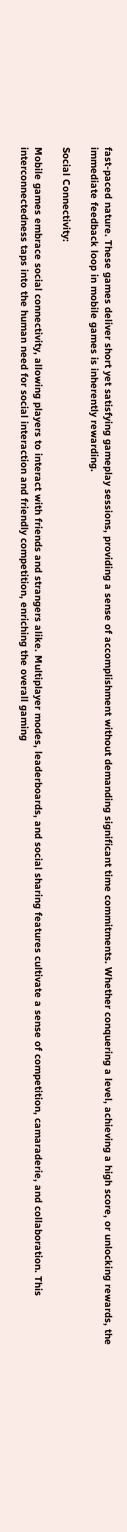fast-paced nature. These games deliver short yet satisfying gameplay sessions, providing a sense of accomplishment without demanding significant time commitments. Whether conquering a level, achieving a high score, or unlocking rewards, the immediate feedback loop in mobile games is inherently rewarding.

Social Connectivity:

Mobile games embrace social connectivity, allowing players to interact with friends and strangers alike. Multiplayer modes, leaderboards, and social sharing features cultivate a sense of competition, camaraderie, and collaboration. This interconnectedness taps into the human need for social interaction and friendly competition, enriching the overall gaming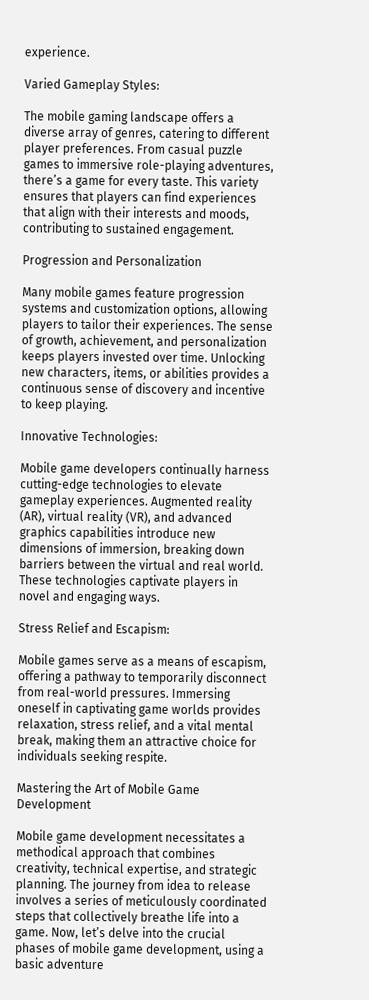experience.

Varied Gameplay Styles:

The mobile gaming landscape offers a diverse array of genres, catering to different player preferences. From casual puzzle games to immersive role-playing adventures, there’s a game for every taste. This variety ensures that players can find experiences that align with their interests and moods, contributing to sustained engagement.

Progression and Personalization

Many mobile games feature progression systems and customization options, allowing players to tailor their experiences. The sense of growth, achievement, and personalization keeps players invested over time. Unlocking new characters, items, or abilities provides a continuous sense of discovery and incentive to keep playing.

Innovative Technologies:

Mobile game developers continually harness cutting-edge technologies to elevate gameplay experiences. Augmented reality (AR), virtual reality (VR), and advanced graphics capabilities introduce new dimensions of immersion, breaking down barriers between the virtual and real world. These technologies captivate players in novel and engaging ways.

Stress Relief and Escapism:

Mobile games serve as a means of escapism, offering a pathway to temporarily disconnect from real-world pressures. Immersing oneself in captivating game worlds provides relaxation, stress relief, and a vital mental break, making them an attractive choice for individuals seeking respite.

Mastering the Art of Mobile Game Development

Mobile game development necessitates a methodical approach that combines creativity, technical expertise, and strategic planning. The journey from idea to release involves a series of meticulously coordinated steps that collectively breathe life into a game. Now, let’s delve into the crucial phases of mobile game development, using a basic adventure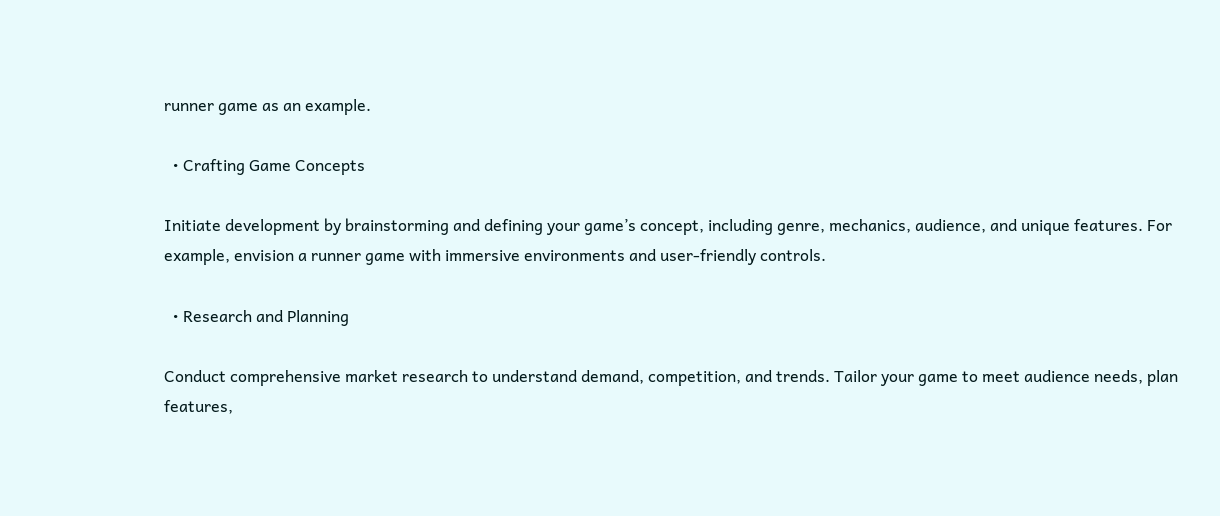runner game as an example.

  • Crafting Game Concepts

Initiate development by brainstorming and defining your game’s concept, including genre, mechanics, audience, and unique features. For example, envision a runner game with immersive environments and user-friendly controls.

  • Research and Planning

Conduct comprehensive market research to understand demand, competition, and trends. Tailor your game to meet audience needs, plan features,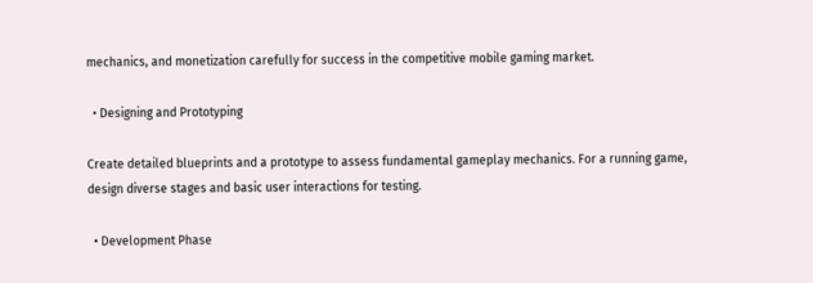mechanics, and monetization carefully for success in the competitive mobile gaming market.

  • Designing and Prototyping

Create detailed blueprints and a prototype to assess fundamental gameplay mechanics. For a running game, design diverse stages and basic user interactions for testing.

  • Development Phase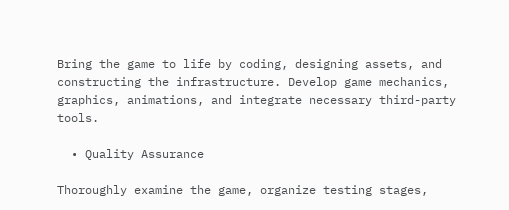Bring the game to life by coding, designing assets, and constructing the infrastructure. Develop game mechanics, graphics, animations, and integrate necessary third-party tools.

  • Quality Assurance

Thoroughly examine the game, organize testing stages,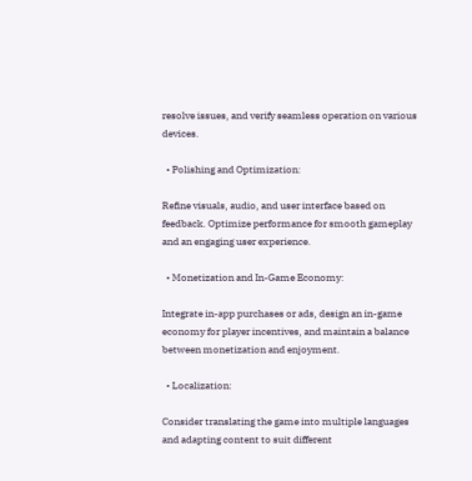resolve issues, and verify seamless operation on various devices.

  • Polishing and Optimization:

Refine visuals, audio, and user interface based on feedback. Optimize performance for smooth gameplay and an engaging user experience.

  • Monetization and In-Game Economy:

Integrate in-app purchases or ads, design an in-game economy for player incentives, and maintain a balance between monetization and enjoyment.

  • Localization:

Consider translating the game into multiple languages and adapting content to suit different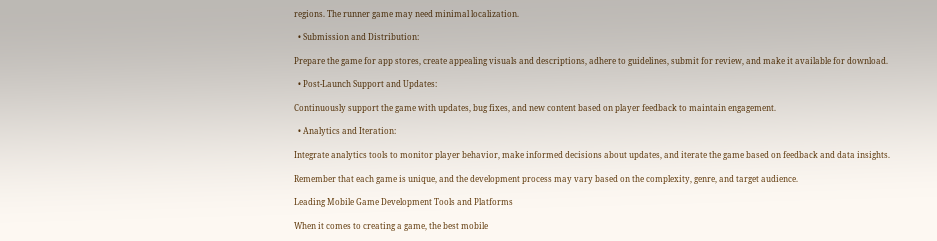regions. The runner game may need minimal localization.

  • Submission and Distribution:

Prepare the game for app stores, create appealing visuals and descriptions, adhere to guidelines, submit for review, and make it available for download.

  • Post-Launch Support and Updates:

Continuously support the game with updates, bug fixes, and new content based on player feedback to maintain engagement.

  • Analytics and Iteration:

Integrate analytics tools to monitor player behavior, make informed decisions about updates, and iterate the game based on feedback and data insights.

Remember that each game is unique, and the development process may vary based on the complexity, genre, and target audience.

Leading Mobile Game Development Tools and Platforms

When it comes to creating a game, the best mobile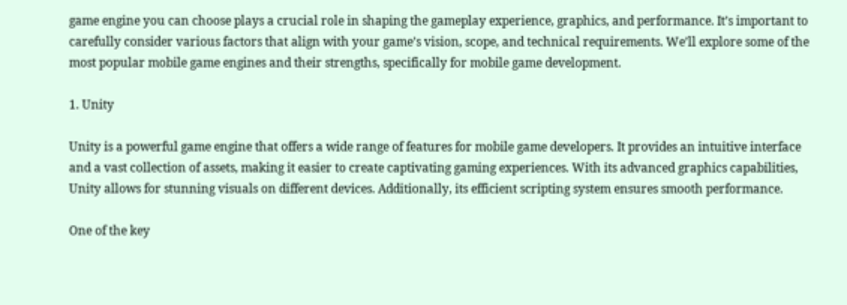game engine you can choose plays a crucial role in shaping the gameplay experience, graphics, and performance. It’s important to carefully consider various factors that align with your game’s vision, scope, and technical requirements. We’ll explore some of the most popular mobile game engines and their strengths, specifically for mobile game development.

1. Unity

Unity is a powerful game engine that offers a wide range of features for mobile game developers. It provides an intuitive interface and a vast collection of assets, making it easier to create captivating gaming experiences. With its advanced graphics capabilities, Unity allows for stunning visuals on different devices. Additionally, its efficient scripting system ensures smooth performance.

One of the key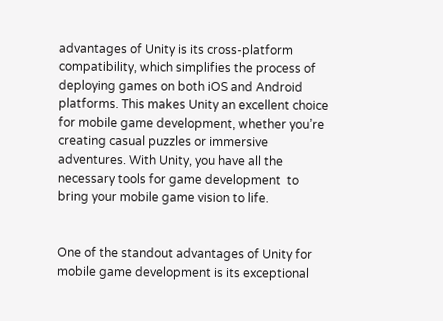advantages of Unity is its cross-platform compatibility, which simplifies the process of deploying games on both iOS and Android platforms. This makes Unity an excellent choice for mobile game development, whether you’re creating casual puzzles or immersive adventures. With Unity, you have all the necessary tools for game development  to bring your mobile game vision to life.


One of the standout advantages of Unity for mobile game development is its exceptional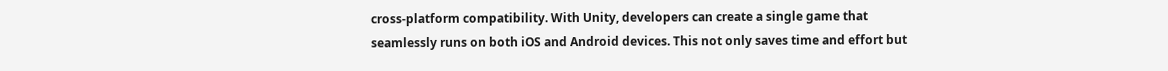cross-platform compatibility. With Unity, developers can create a single game that seamlessly runs on both iOS and Android devices. This not only saves time and effort but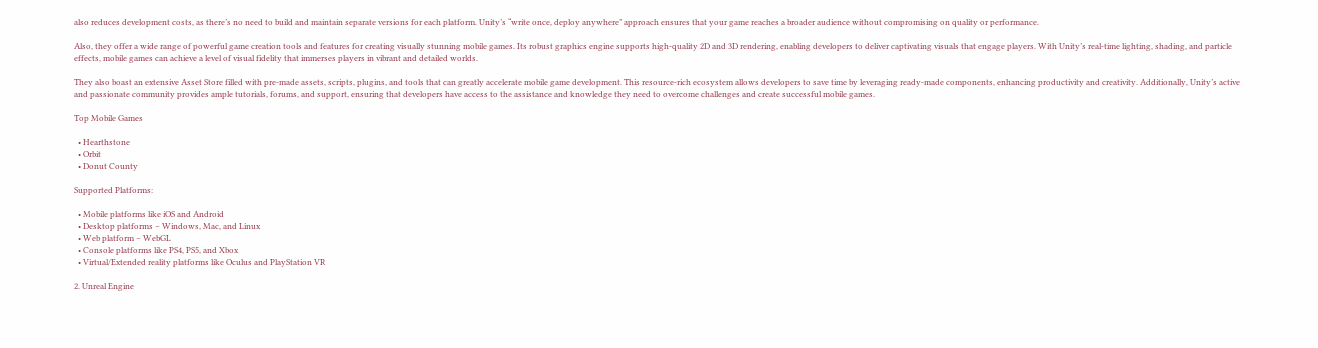also reduces development costs, as there’s no need to build and maintain separate versions for each platform. Unity’s “write once, deploy anywhere” approach ensures that your game reaches a broader audience without compromising on quality or performance.

Also, they offer a wide range of powerful game creation tools and features for creating visually stunning mobile games. Its robust graphics engine supports high-quality 2D and 3D rendering, enabling developers to deliver captivating visuals that engage players. With Unity’s real-time lighting, shading, and particle effects, mobile games can achieve a level of visual fidelity that immerses players in vibrant and detailed worlds.

They also boast an extensive Asset Store filled with pre-made assets, scripts, plugins, and tools that can greatly accelerate mobile game development. This resource-rich ecosystem allows developers to save time by leveraging ready-made components, enhancing productivity and creativity. Additionally, Unity’s active and passionate community provides ample tutorials, forums, and support, ensuring that developers have access to the assistance and knowledge they need to overcome challenges and create successful mobile games.

Top Mobile Games

  • Hearthstone
  • Orbit
  • Donut County

Supported Platforms:

  • Mobile platforms like iOS and Android
  • Desktop platforms – Windows, Mac, and Linux
  • Web platform – WebGL
  • Console platforms like PS4, PS5, and Xbox
  • Virtual/Extended reality platforms like Oculus and PlayStation VR

2. Unreal Engine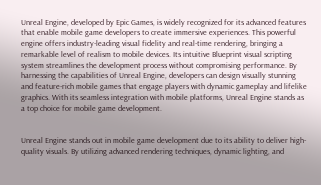Unreal Engine, developed by Epic Games, is widely recognized for its advanced features that enable mobile game developers to create immersive experiences. This powerful engine offers industry-leading visual fidelity and real-time rendering, bringing a remarkable level of realism to mobile devices. Its intuitive Blueprint visual scripting system streamlines the development process without compromising performance. By harnessing the capabilities of Unreal Engine, developers can design visually stunning and feature-rich mobile games that engage players with dynamic gameplay and lifelike graphics. With its seamless integration with mobile platforms, Unreal Engine stands as a top choice for mobile game development.


Unreal Engine stands out in mobile game development due to its ability to deliver high-quality visuals. By utilizing advanced rendering techniques, dynamic lighting, and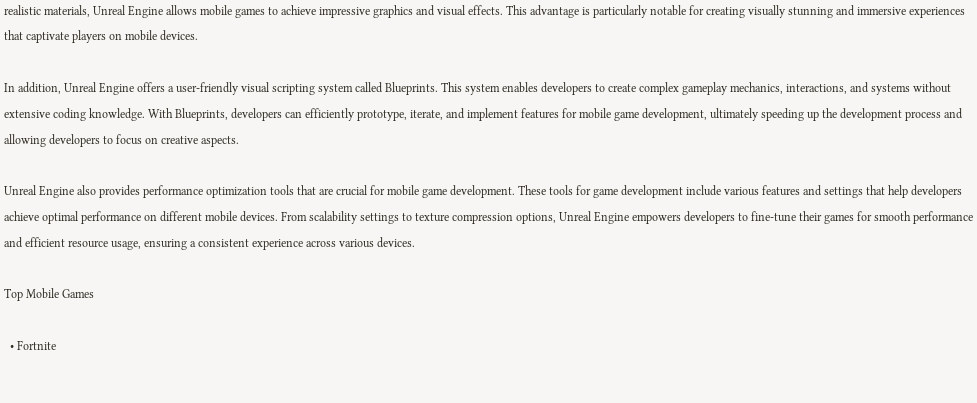realistic materials, Unreal Engine allows mobile games to achieve impressive graphics and visual effects. This advantage is particularly notable for creating visually stunning and immersive experiences that captivate players on mobile devices.

In addition, Unreal Engine offers a user-friendly visual scripting system called Blueprints. This system enables developers to create complex gameplay mechanics, interactions, and systems without extensive coding knowledge. With Blueprints, developers can efficiently prototype, iterate, and implement features for mobile game development, ultimately speeding up the development process and allowing developers to focus on creative aspects.

Unreal Engine also provides performance optimization tools that are crucial for mobile game development. These tools for game development include various features and settings that help developers achieve optimal performance on different mobile devices. From scalability settings to texture compression options, Unreal Engine empowers developers to fine-tune their games for smooth performance and efficient resource usage, ensuring a consistent experience across various devices.

Top Mobile Games

  • Fortnite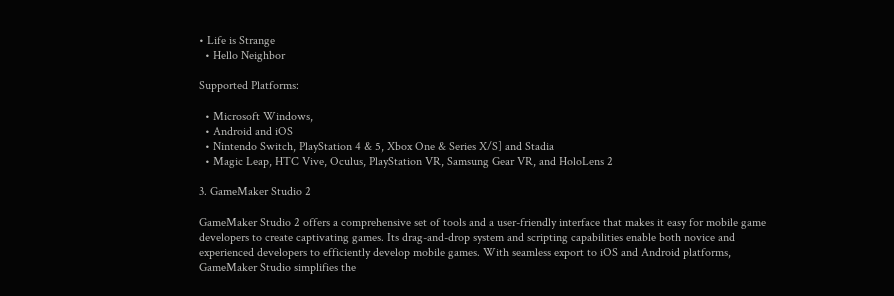• Life is Strange
  • Hello Neighbor

Supported Platforms:

  • Microsoft Windows,
  • Android and iOS
  • Nintendo Switch, PlayStation 4 & 5, Xbox One & Series X/S] and Stadia
  • Magic Leap, HTC Vive, Oculus, PlayStation VR, Samsung Gear VR, and HoloLens 2

3. GameMaker Studio 2

GameMaker Studio 2 offers a comprehensive set of tools and a user-friendly interface that makes it easy for mobile game developers to create captivating games. Its drag-and-drop system and scripting capabilities enable both novice and experienced developers to efficiently develop mobile games. With seamless export to iOS and Android platforms, GameMaker Studio simplifies the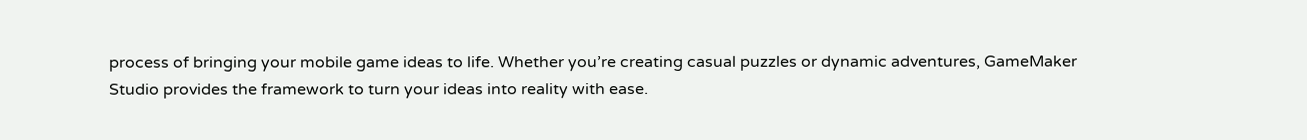process of bringing your mobile game ideas to life. Whether you’re creating casual puzzles or dynamic adventures, GameMaker Studio provides the framework to turn your ideas into reality with ease.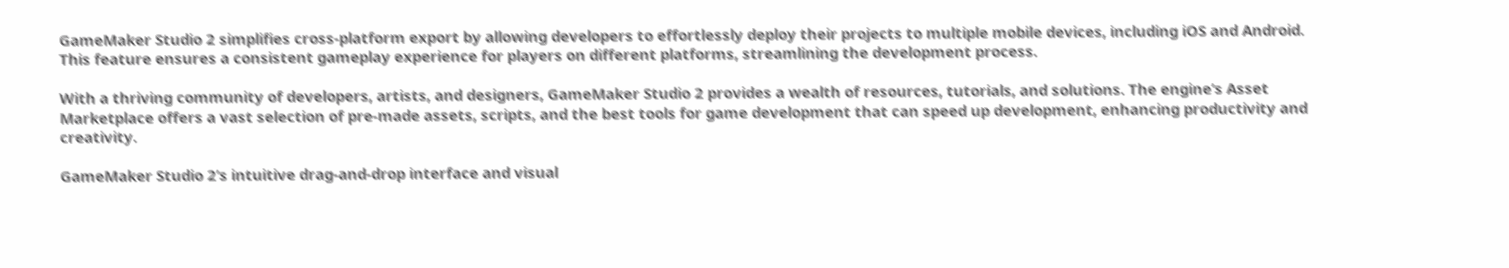GameMaker Studio 2 simplifies cross-platform export by allowing developers to effortlessly deploy their projects to multiple mobile devices, including iOS and Android. This feature ensures a consistent gameplay experience for players on different platforms, streamlining the development process.

With a thriving community of developers, artists, and designers, GameMaker Studio 2 provides a wealth of resources, tutorials, and solutions. The engine’s Asset Marketplace offers a vast selection of pre-made assets, scripts, and the best tools for game development that can speed up development, enhancing productivity and creativity.

GameMaker Studio 2’s intuitive drag-and-drop interface and visual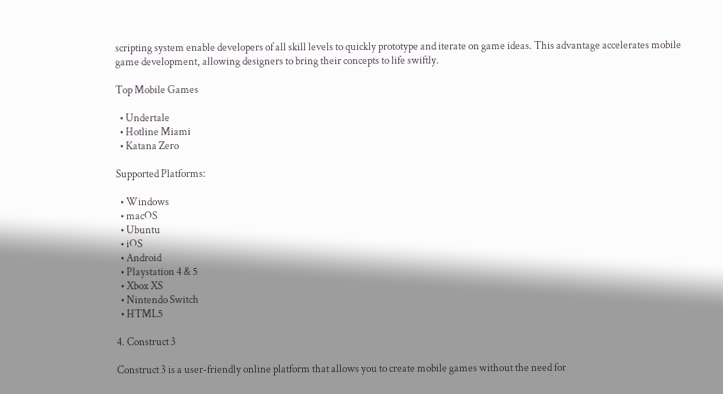scripting system enable developers of all skill levels to quickly prototype and iterate on game ideas. This advantage accelerates mobile game development, allowing designers to bring their concepts to life swiftly.

Top Mobile Games

  • Undertale
  • Hotline Miami
  • Katana Zero

Supported Platforms:

  • Windows
  • macOS
  • Ubuntu
  • iOS
  • Android
  • Playstation 4 & 5
  • Xbox XS
  • Nintendo Switch
  • HTML5

4. Construct 3

Construct 3 is a user-friendly online platform that allows you to create mobile games without the need for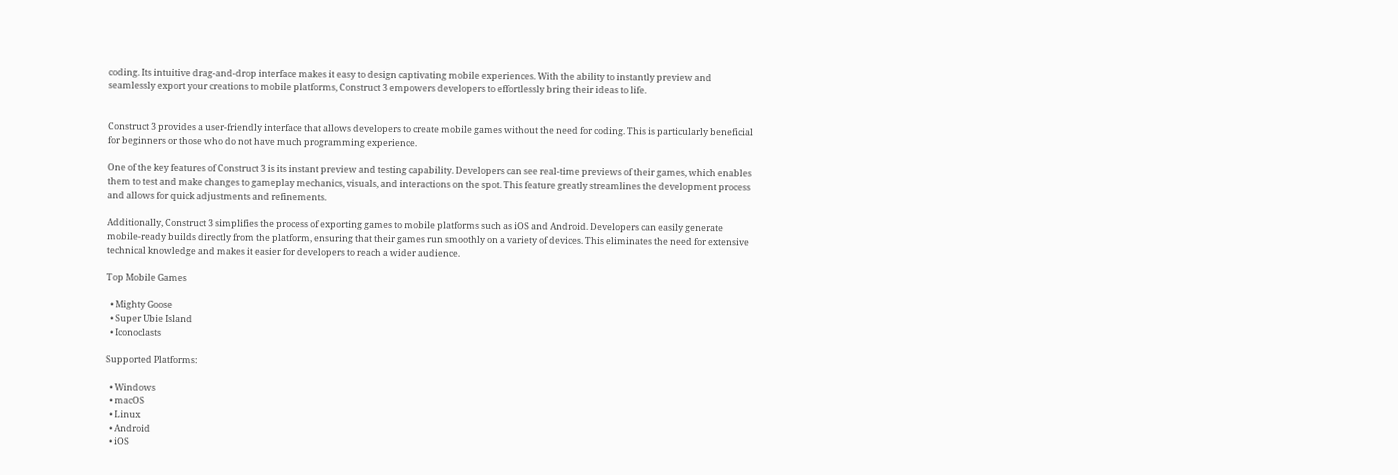coding. Its intuitive drag-and-drop interface makes it easy to design captivating mobile experiences. With the ability to instantly preview and seamlessly export your creations to mobile platforms, Construct 3 empowers developers to effortlessly bring their ideas to life.


Construct 3 provides a user-friendly interface that allows developers to create mobile games without the need for coding. This is particularly beneficial for beginners or those who do not have much programming experience.

One of the key features of Construct 3 is its instant preview and testing capability. Developers can see real-time previews of their games, which enables them to test and make changes to gameplay mechanics, visuals, and interactions on the spot. This feature greatly streamlines the development process and allows for quick adjustments and refinements.

Additionally, Construct 3 simplifies the process of exporting games to mobile platforms such as iOS and Android. Developers can easily generate mobile-ready builds directly from the platform, ensuring that their games run smoothly on a variety of devices. This eliminates the need for extensive technical knowledge and makes it easier for developers to reach a wider audience.

Top Mobile Games

  • Mighty Goose
  • Super Ubie Island
  • Iconoclasts

Supported Platforms:

  • Windows
  • macOS
  • Linux
  • Android
  • iOS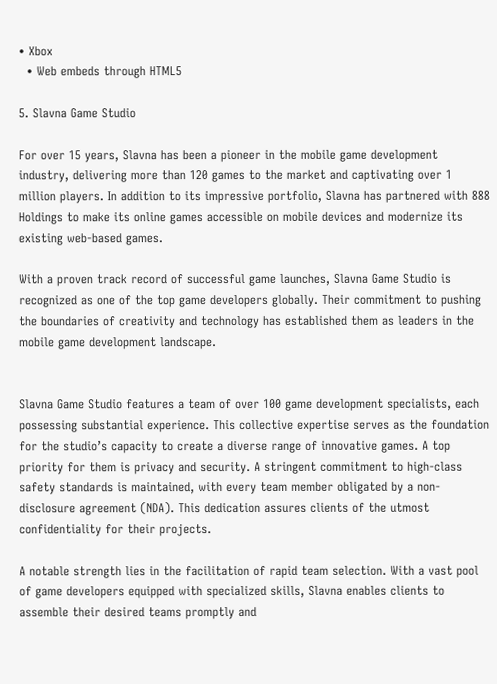• Xbox
  • Web embeds through HTML5

5. Slavna Game Studio

For over 15 years, Slavna has been a pioneer in the mobile game development industry, delivering more than 120 games to the market and captivating over 1 million players. In addition to its impressive portfolio, Slavna has partnered with 888 Holdings to make its online games accessible on mobile devices and modernize its existing web-based games.

With a proven track record of successful game launches, Slavna Game Studio is recognized as one of the top game developers globally. Their commitment to pushing the boundaries of creativity and technology has established them as leaders in the mobile game development landscape.


Slavna Game Studio features a team of over 100 game development specialists, each possessing substantial experience. This collective expertise serves as the foundation for the studio’s capacity to create a diverse range of innovative games. A top priority for them is privacy and security. A stringent commitment to high-class safety standards is maintained, with every team member obligated by a non-disclosure agreement (NDA). This dedication assures clients of the utmost confidentiality for their projects.

A notable strength lies in the facilitation of rapid team selection. With a vast pool of game developers equipped with specialized skills, Slavna enables clients to assemble their desired teams promptly and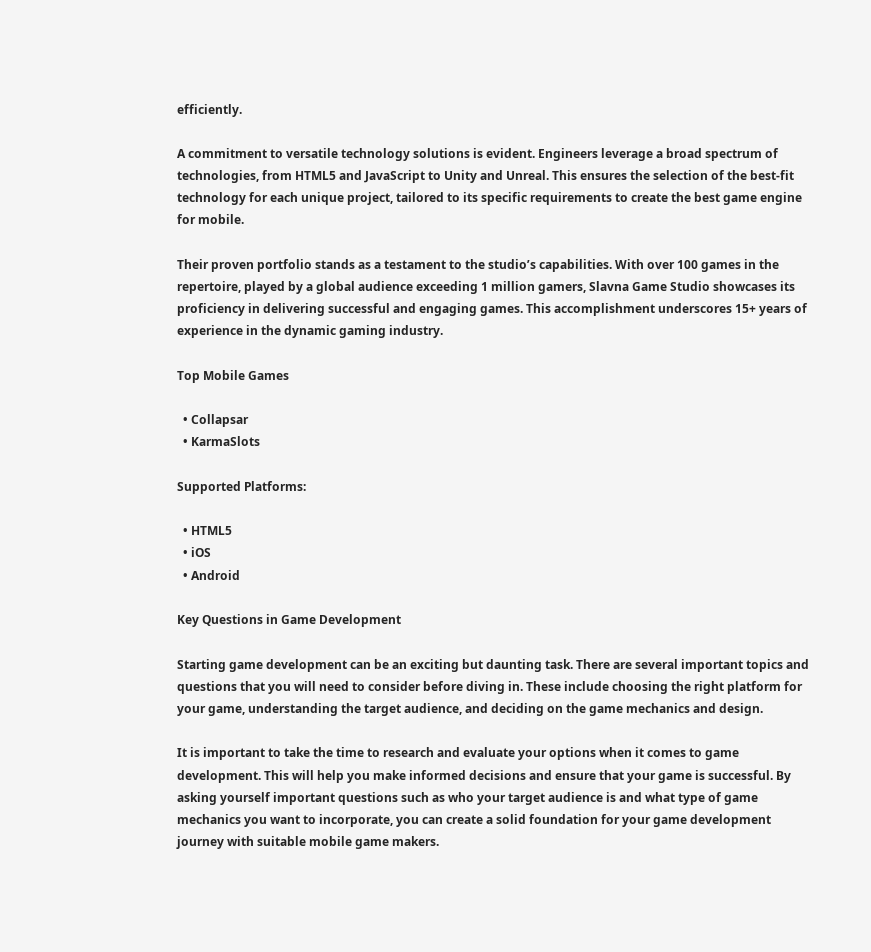efficiently.

A commitment to versatile technology solutions is evident. Engineers leverage a broad spectrum of technologies, from HTML5 and JavaScript to Unity and Unreal. This ensures the selection of the best-fit technology for each unique project, tailored to its specific requirements to create the best game engine for mobile.

Their proven portfolio stands as a testament to the studio’s capabilities. With over 100 games in the repertoire, played by a global audience exceeding 1 million gamers, Slavna Game Studio showcases its proficiency in delivering successful and engaging games. This accomplishment underscores 15+ years of experience in the dynamic gaming industry.

Top Mobile Games

  • Collapsar
  • KarmaSlots

Supported Platforms:

  • HTML5
  • iOS
  • Android

Key Questions in Game Development

Starting game development can be an exciting but daunting task. There are several important topics and questions that you will need to consider before diving in. These include choosing the right platform for your game, understanding the target audience, and deciding on the game mechanics and design.

It is important to take the time to research and evaluate your options when it comes to game development. This will help you make informed decisions and ensure that your game is successful. By asking yourself important questions such as who your target audience is and what type of game mechanics you want to incorporate, you can create a solid foundation for your game development journey with suitable mobile game makers.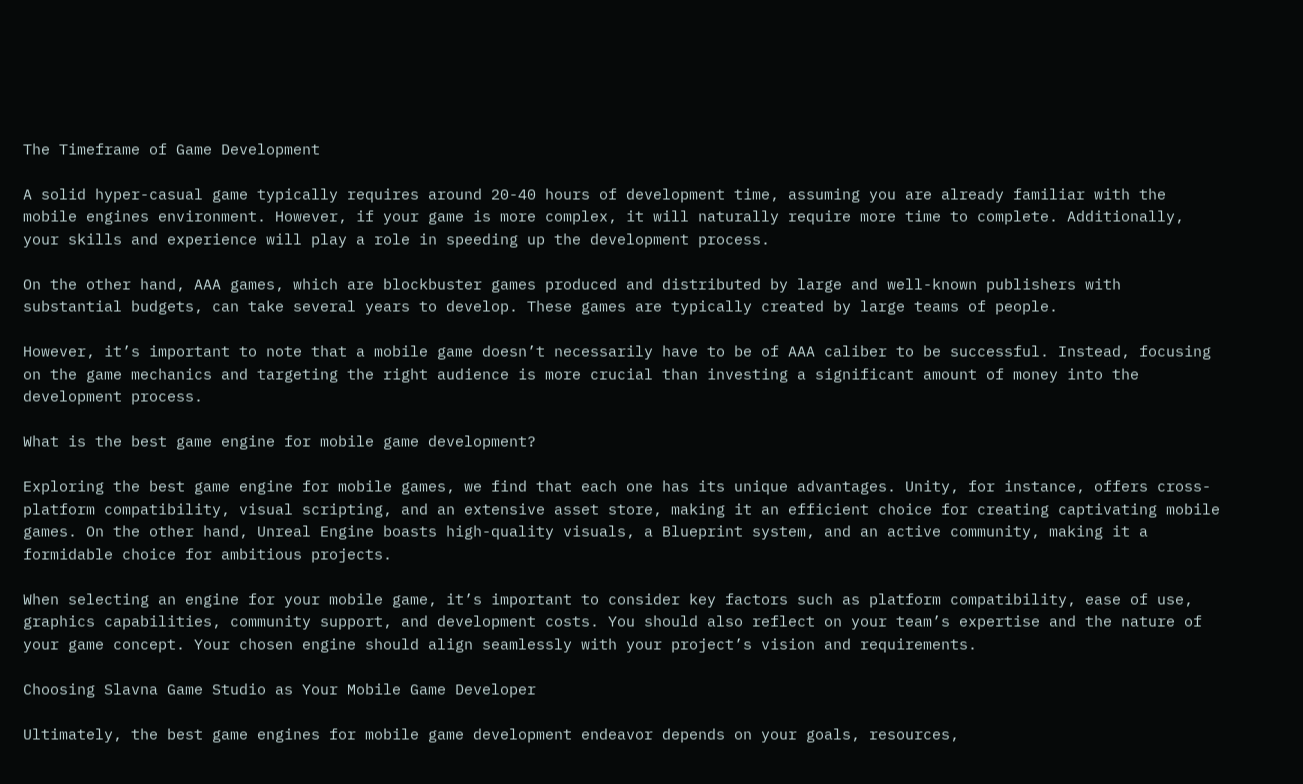The Timeframe of Game Development

A solid hyper-casual game typically requires around 20-40 hours of development time, assuming you are already familiar with the mobile engines environment. However, if your game is more complex, it will naturally require more time to complete. Additionally, your skills and experience will play a role in speeding up the development process.

On the other hand, AAA games, which are blockbuster games produced and distributed by large and well-known publishers with substantial budgets, can take several years to develop. These games are typically created by large teams of people.

However, it’s important to note that a mobile game doesn’t necessarily have to be of AAA caliber to be successful. Instead, focusing on the game mechanics and targeting the right audience is more crucial than investing a significant amount of money into the development process.

What is the best game engine for mobile game development?

Exploring the best game engine for mobile games, we find that each one has its unique advantages. Unity, for instance, offers cross-platform compatibility, visual scripting, and an extensive asset store, making it an efficient choice for creating captivating mobile games. On the other hand, Unreal Engine boasts high-quality visuals, a Blueprint system, and an active community, making it a formidable choice for ambitious projects.

When selecting an engine for your mobile game, it’s important to consider key factors such as platform compatibility, ease of use, graphics capabilities, community support, and development costs. You should also reflect on your team’s expertise and the nature of your game concept. Your chosen engine should align seamlessly with your project’s vision and requirements.

Choosing Slavna Game Studio as Your Mobile Game Developer

Ultimately, the best game engines for mobile game development endeavor depends on your goals, resources,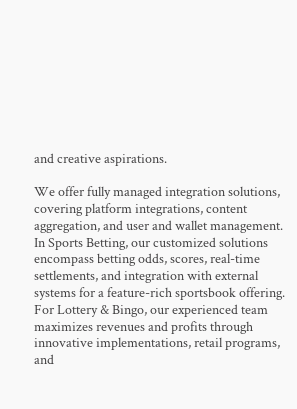and creative aspirations.

We offer fully managed integration solutions, covering platform integrations, content aggregation, and user and wallet management. In Sports Betting, our customized solutions encompass betting odds, scores, real-time settlements, and integration with external systems for a feature-rich sportsbook offering. For Lottery & Bingo, our experienced team maximizes revenues and profits through innovative implementations, retail programs, and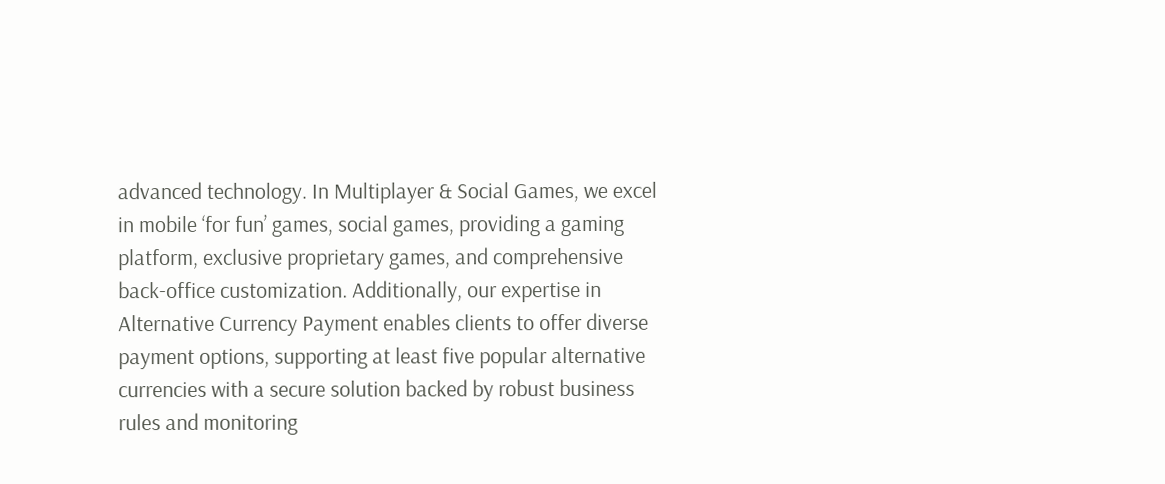advanced technology. In Multiplayer & Social Games, we excel in mobile ‘for fun’ games, social games, providing a gaming platform, exclusive proprietary games, and comprehensive back-office customization. Additionally, our expertise in Alternative Currency Payment enables clients to offer diverse payment options, supporting at least five popular alternative currencies with a secure solution backed by robust business rules and monitoring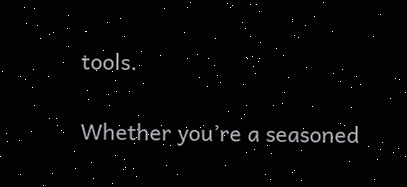tools.

Whether you’re a seasoned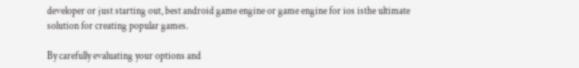developer or just starting out, best android game engine or game engine for ios isthe ultimate solution for creating popular games.

By carefully evaluating your options and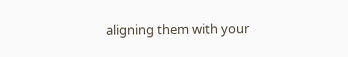aligning them with your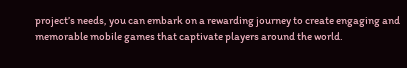project’s needs, you can embark on a rewarding journey to create engaging and memorable mobile games that captivate players around the world.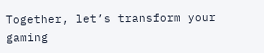Together, let’s transform your gaming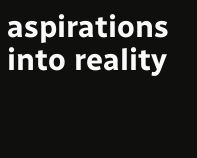aspirations into reality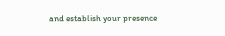and establish your presence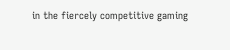in the fiercely competitive gaming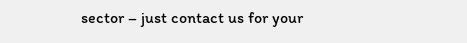sector – just contact us for your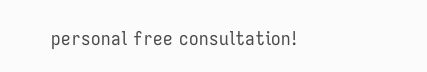personal free consultation!